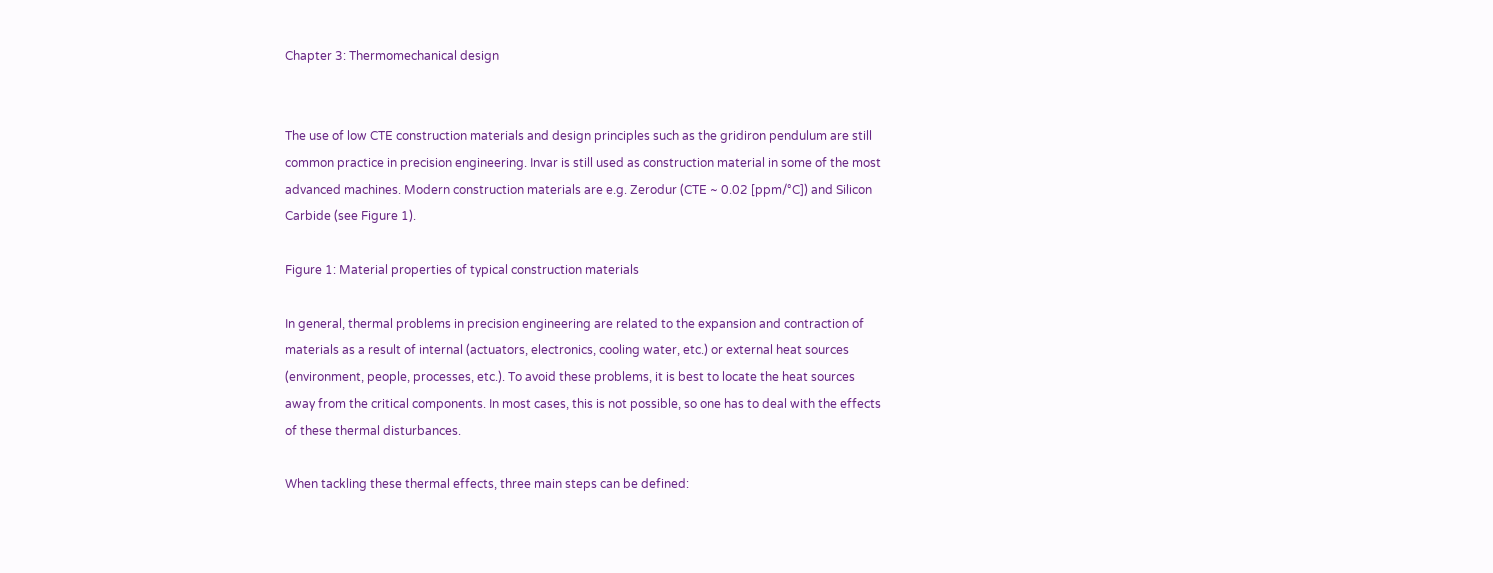Chapter 3: Thermomechanical design


The use of low CTE construction materials and design principles such as the gridiron pendulum are still common practice in precision engineering. Invar is still used as construction material in some of the most advanced machines. Modern construction materials are e.g. Zerodur (CTE ~ 0.02 [ppm/°C]) and Silicon Carbide (see Figure 1).

Figure 1: Material properties of typical construction materials

In general, thermal problems in precision engineering are related to the expansion and contraction of materials as a result of internal (actuators, electronics, cooling water, etc.) or external heat sources (environment, people, processes, etc.). To avoid these problems, it is best to locate the heat sources away from the critical components. In most cases, this is not possible, so one has to deal with the effects of these thermal disturbances.

When tackling these thermal effects, three main steps can be defined: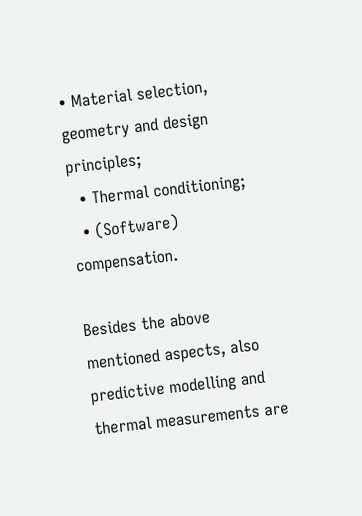• Material selection, geometry and design principles;
  • Thermal conditioning;
  • (Software) compensation.

Besides the above mentioned aspects, also predictive modelling and thermal measurements are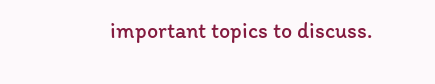important topics to discuss.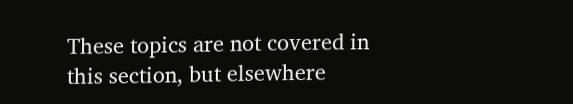These topics are not covered in this section, but elsewhere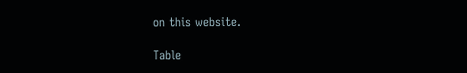on this website.

Table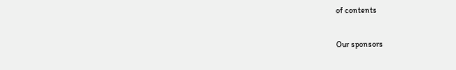of contents

Our sponsors